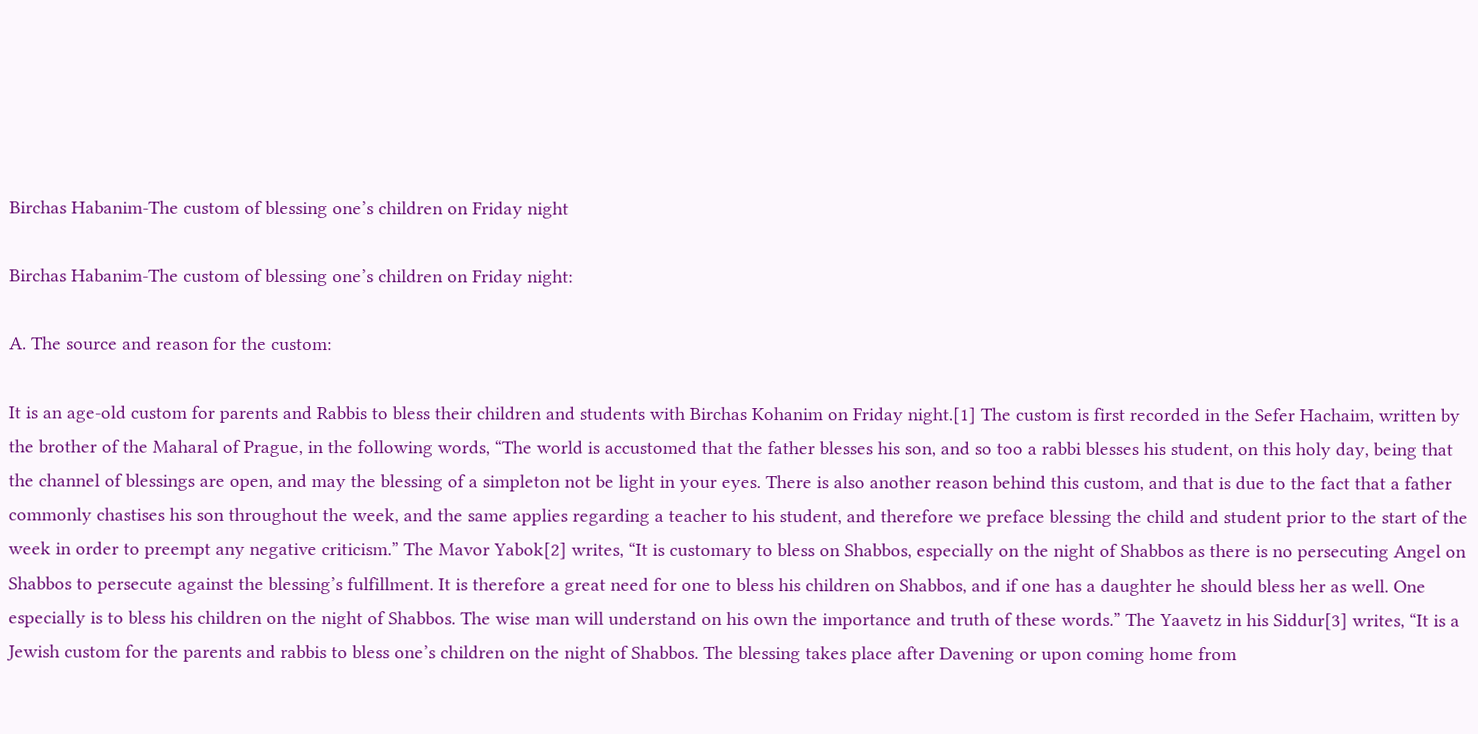Birchas Habanim-The custom of blessing one’s children on Friday night

Birchas Habanim-The custom of blessing one’s children on Friday night:

A. The source and reason for the custom:

It is an age-old custom for parents and Rabbis to bless their children and students with Birchas Kohanim on Friday night.[1] The custom is first recorded in the Sefer Hachaim, written by the brother of the Maharal of Prague, in the following words, “The world is accustomed that the father blesses his son, and so too a rabbi blesses his student, on this holy day, being that the channel of blessings are open, and may the blessing of a simpleton not be light in your eyes. There is also another reason behind this custom, and that is due to the fact that a father commonly chastises his son throughout the week, and the same applies regarding a teacher to his student, and therefore we preface blessing the child and student prior to the start of the week in order to preempt any negative criticism.” The Mavor Yabok[2] writes, “It is customary to bless on Shabbos, especially on the night of Shabbos as there is no persecuting Angel on Shabbos to persecute against the blessing’s fulfillment. It is therefore a great need for one to bless his children on Shabbos, and if one has a daughter he should bless her as well. One especially is to bless his children on the night of Shabbos. The wise man will understand on his own the importance and truth of these words.” The Yaavetz in his Siddur[3] writes, “It is a Jewish custom for the parents and rabbis to bless one’s children on the night of Shabbos. The blessing takes place after Davening or upon coming home from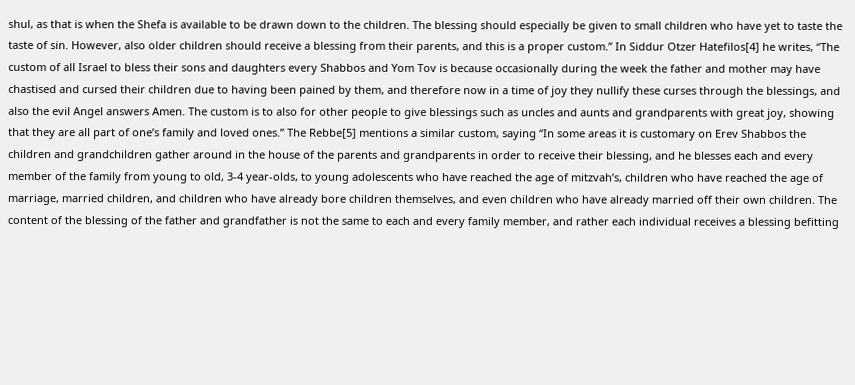shul, as that is when the Shefa is available to be drawn down to the children. The blessing should especially be given to small children who have yet to taste the taste of sin. However, also older children should receive a blessing from their parents, and this is a proper custom.” In Siddur Otzer Hatefilos[4] he writes, “The custom of all Israel to bless their sons and daughters every Shabbos and Yom Tov is because occasionally during the week the father and mother may have chastised and cursed their children due to having been pained by them, and therefore now in a time of joy they nullify these curses through the blessings, and also the evil Angel answers Amen. The custom is to also for other people to give blessings such as uncles and aunts and grandparents with great joy, showing that they are all part of one’s family and loved ones.” The Rebbe[5] mentions a similar custom, saying “In some areas it is customary on Erev Shabbos the children and grandchildren gather around in the house of the parents and grandparents in order to receive their blessing, and he blesses each and every member of the family from young to old, 3-4 year-olds, to young adolescents who have reached the age of mitzvah’s, children who have reached the age of marriage, married children, and children who have already bore children themselves, and even children who have already married off their own children. The content of the blessing of the father and grandfather is not the same to each and every family member, and rather each individual receives a blessing befitting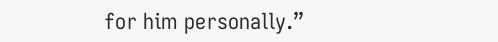for him personally.”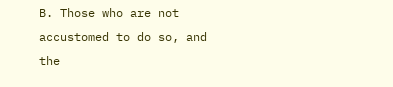B. Those who are not accustomed to do so, and the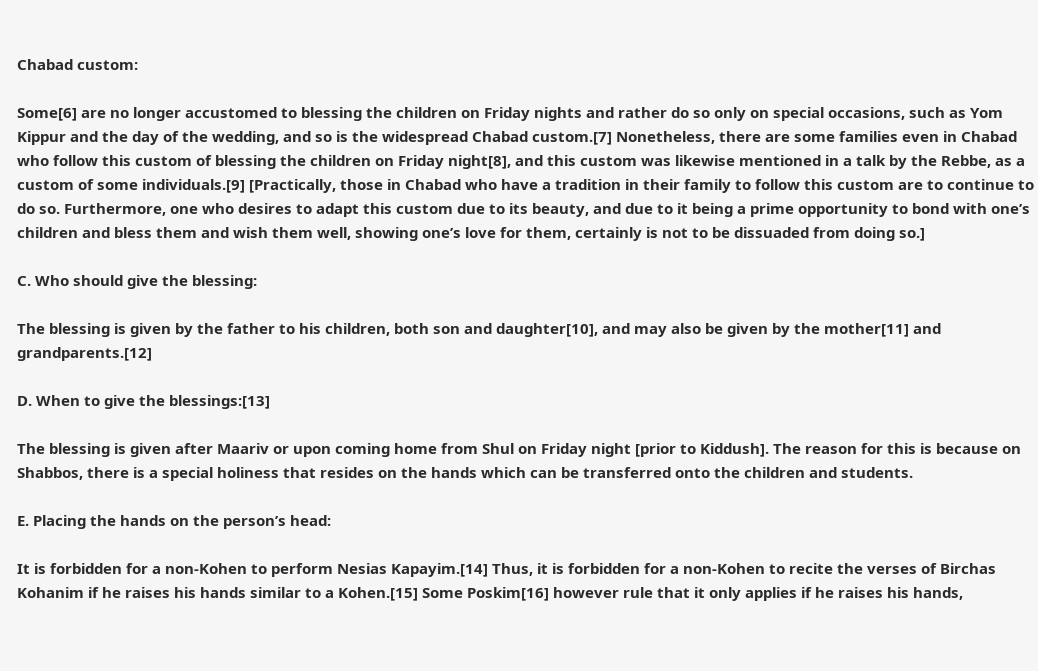Chabad custom:

Some[6] are no longer accustomed to blessing the children on Friday nights and rather do so only on special occasions, such as Yom Kippur and the day of the wedding, and so is the widespread Chabad custom.[7] Nonetheless, there are some families even in Chabad who follow this custom of blessing the children on Friday night[8], and this custom was likewise mentioned in a talk by the Rebbe, as a custom of some individuals.[9] [Practically, those in Chabad who have a tradition in their family to follow this custom are to continue to do so. Furthermore, one who desires to adapt this custom due to its beauty, and due to it being a prime opportunity to bond with one’s children and bless them and wish them well, showing one’s love for them, certainly is not to be dissuaded from doing so.]

C. Who should give the blessing:

The blessing is given by the father to his children, both son and daughter[10], and may also be given by the mother[11] and grandparents.[12]

D. When to give the blessings:[13]

The blessing is given after Maariv or upon coming home from Shul on Friday night [prior to Kiddush]. The reason for this is because on Shabbos, there is a special holiness that resides on the hands which can be transferred onto the children and students.

E. Placing the hands on the person’s head:

It is forbidden for a non-Kohen to perform Nesias Kapayim.[14] Thus, it is forbidden for a non-Kohen to recite the verses of Birchas Kohanim if he raises his hands similar to a Kohen.[15] Some Poskim[16] however rule that it only applies if he raises his hands,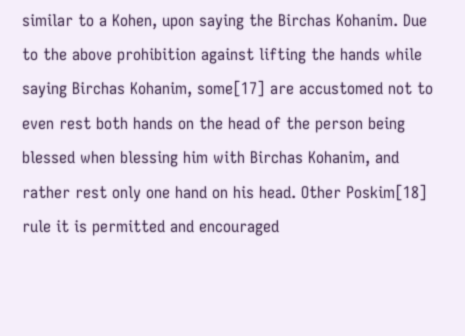similar to a Kohen, upon saying the Birchas Kohanim. Due to the above prohibition against lifting the hands while saying Birchas Kohanim, some[17] are accustomed not to even rest both hands on the head of the person being blessed when blessing him with Birchas Kohanim, and rather rest only one hand on his head. Other Poskim[18] rule it is permitted and encouraged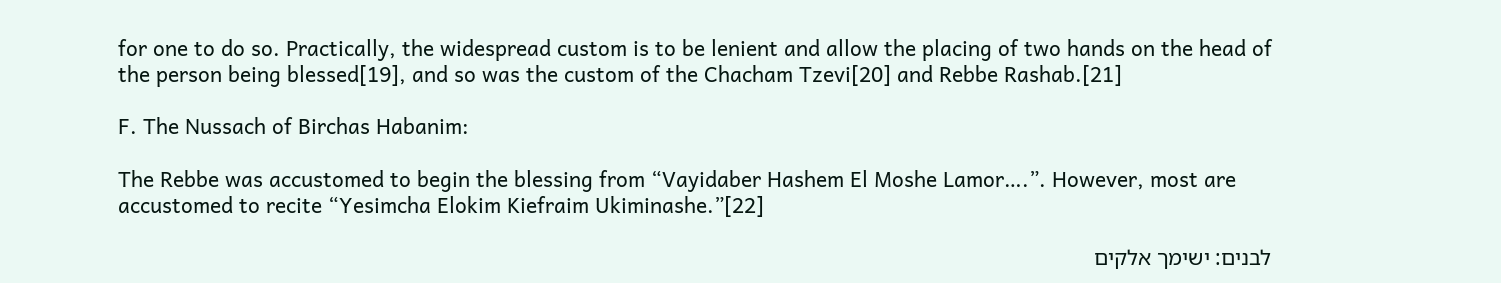for one to do so. Practically, the widespread custom is to be lenient and allow the placing of two hands on the head of the person being blessed[19], and so was the custom of the Chacham Tzevi[20] and Rebbe Rashab.[21]

F. The Nussach of Birchas Habanim:

The Rebbe was accustomed to begin the blessing from “Vayidaber Hashem El Moshe Lamor….”. However, most are accustomed to recite “Yesimcha Elokim Kiefraim Ukiminashe.”[22]

לבנים: ישימך אלקים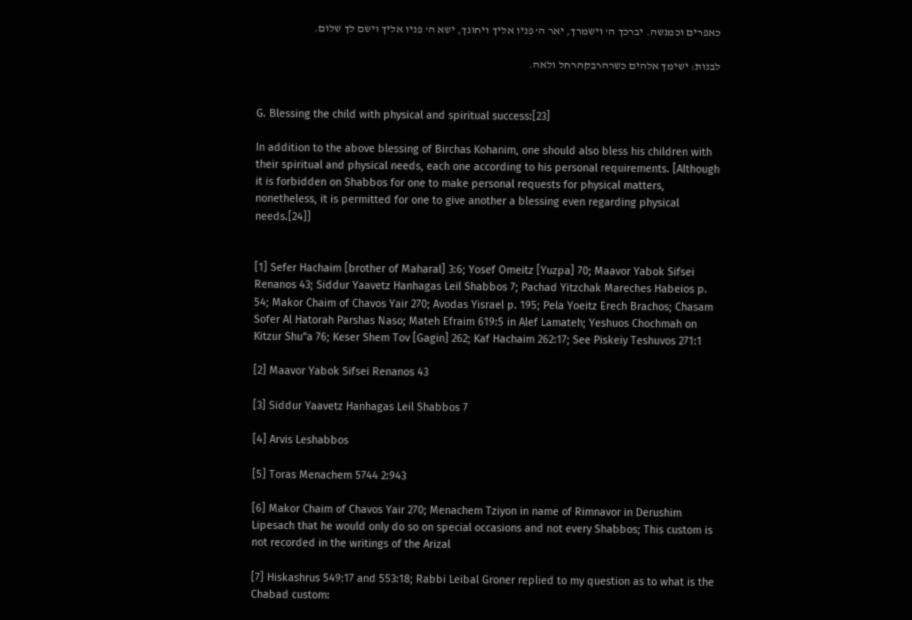כאפרים וכמנשה. יברכך ה’ וישמרך, יאר ה’ פניו אליך ויחונך, ישא ה’ פניו אליך וישם לך שלום.

לבנות: ישימך אלהים כשרהרבקהרחל ולאה.


G. Blessing the child with physical and spiritual success:[23]

In addition to the above blessing of Birchas Kohanim, one should also bless his children with their spiritual and physical needs, each one according to his personal requirements. [Although it is forbidden on Shabbos for one to make personal requests for physical matters, nonetheless, it is permitted for one to give another a blessing even regarding physical needs.[24]]


[1] Sefer Hachaim [brother of Maharal] 3:6; Yosef Omeitz [Yuzpa] 70; Maavor Yabok Sifsei Renanos 43; Siddur Yaavetz Hanhagas Leil Shabbos 7; Pachad Yitzchak Mareches Habeios p. 54; Makor Chaim of Chavos Yair 270; Avodas Yisrael p. 195; Pela Yoeitz Erech Brachos; Chasam Sofer Al Hatorah Parshas Naso; Mateh Efraim 619:5 in Alef Lamateh; Yeshuos Chochmah on Kitzur Shu”a 76; Keser Shem Tov [Gagin] 262; Kaf Hachaim 262:17; See Piskeiy Teshuvos 271:1

[2] Maavor Yabok Sifsei Renanos 43

[3] Siddur Yaavetz Hanhagas Leil Shabbos 7

[4] Arvis Leshabbos

[5] Toras Menachem 5744 2:943

[6] Makor Chaim of Chavos Yair 270; Menachem Tziyon in name of Rimnavor in Derushim Lipesach that he would only do so on special occasions and not every Shabbos; This custom is not recorded in the writings of the Arizal

[7] Hiskashrus 549:17 and 553:18; Rabbi Leibal Groner replied to my question as to what is the Chabad custom: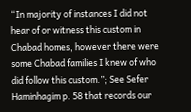“In majority of instances I did not hear of or witness this custom in Chabad homes, however there were some Chabad families I knew of who did follow this custom.”; See Sefer Haminhagim p. 58 that records our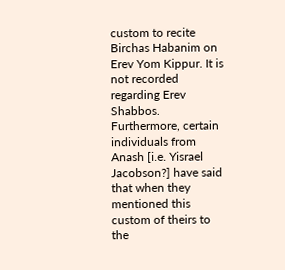custom to recite Birchas Habanim on Erev Yom Kippur. It is not recorded regarding Erev Shabbos. Furthermore, certain individuals from Anash [i.e. Yisrael Jacobson?] have said that when they mentioned this custom of theirs to the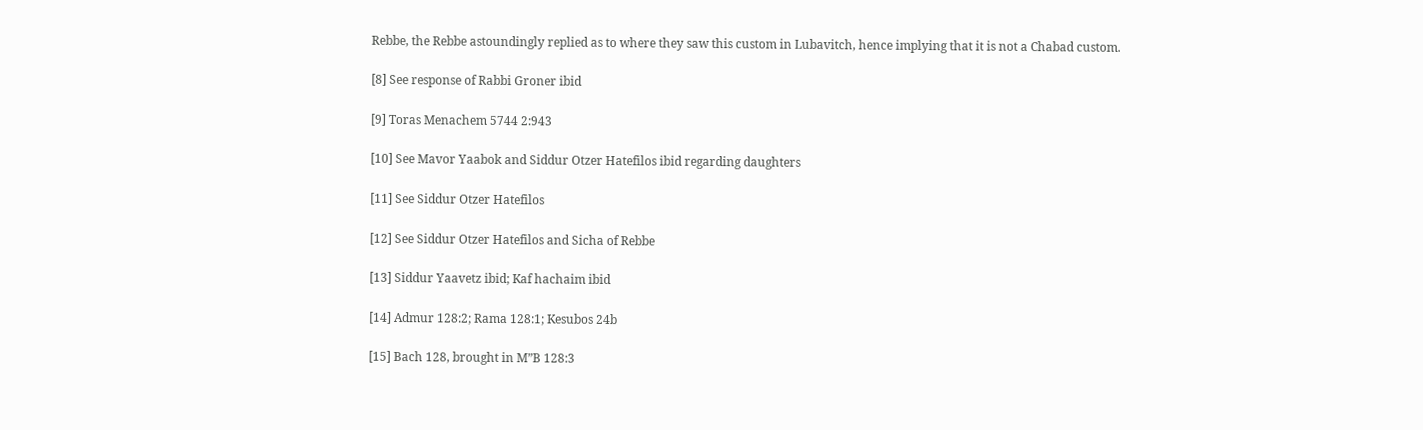Rebbe, the Rebbe astoundingly replied as to where they saw this custom in Lubavitch, hence implying that it is not a Chabad custom.

[8] See response of Rabbi Groner ibid

[9] Toras Menachem 5744 2:943

[10] See Mavor Yaabok and Siddur Otzer Hatefilos ibid regarding daughters

[11] See Siddur Otzer Hatefilos

[12] See Siddur Otzer Hatefilos and Sicha of Rebbe

[13] Siddur Yaavetz ibid; Kaf hachaim ibid

[14] Admur 128:2; Rama 128:1; Kesubos 24b

[15] Bach 128, brought in M”B 128:3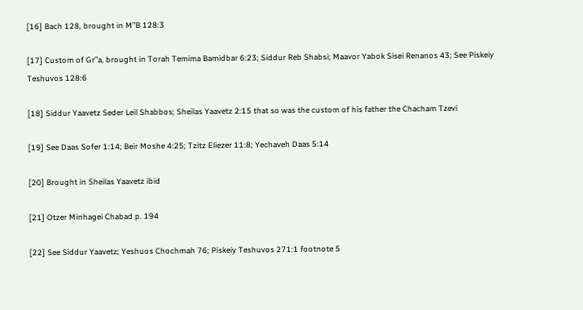[16] Bach 128, brought in M”B 128:3

[17] Custom of Gr”a, brought in Torah Temima Bamidbar 6:23; Siddur Reb Shabsi; Maavor Yabok Sisei Renanos 43; See Piskeiy Teshuvos 128:6

[18] Siddur Yaavetz Seder Leil Shabbos; Sheilas Yaavetz 2:15 that so was the custom of his father the Chacham Tzevi

[19] See Daas Sofer 1:14; Beir Moshe 4:25; Tzitz Eliezer 11:8; Yechaveh Daas 5:14

[20] Brought in Sheilas Yaavetz ibid

[21] Otzer Minhagei Chabad p. 194

[22] See Siddur Yaavetz; Yeshuos Chochmah 76; Piskeiy Teshuvos 271:1 footnote 5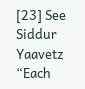[23] See Siddur Yaavetz “Each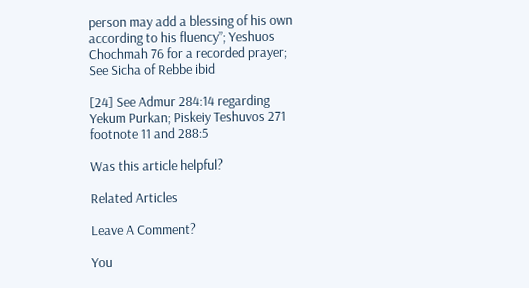person may add a blessing of his own according to his fluency”; Yeshuos Chochmah 76 for a recorded prayer; See Sicha of Rebbe ibid

[24] See Admur 284:14 regarding Yekum Purkan; Piskeiy Teshuvos 271 footnote 11 and 288:5

Was this article helpful?

Related Articles

Leave A Comment?

You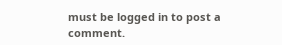must be logged in to post a comment.